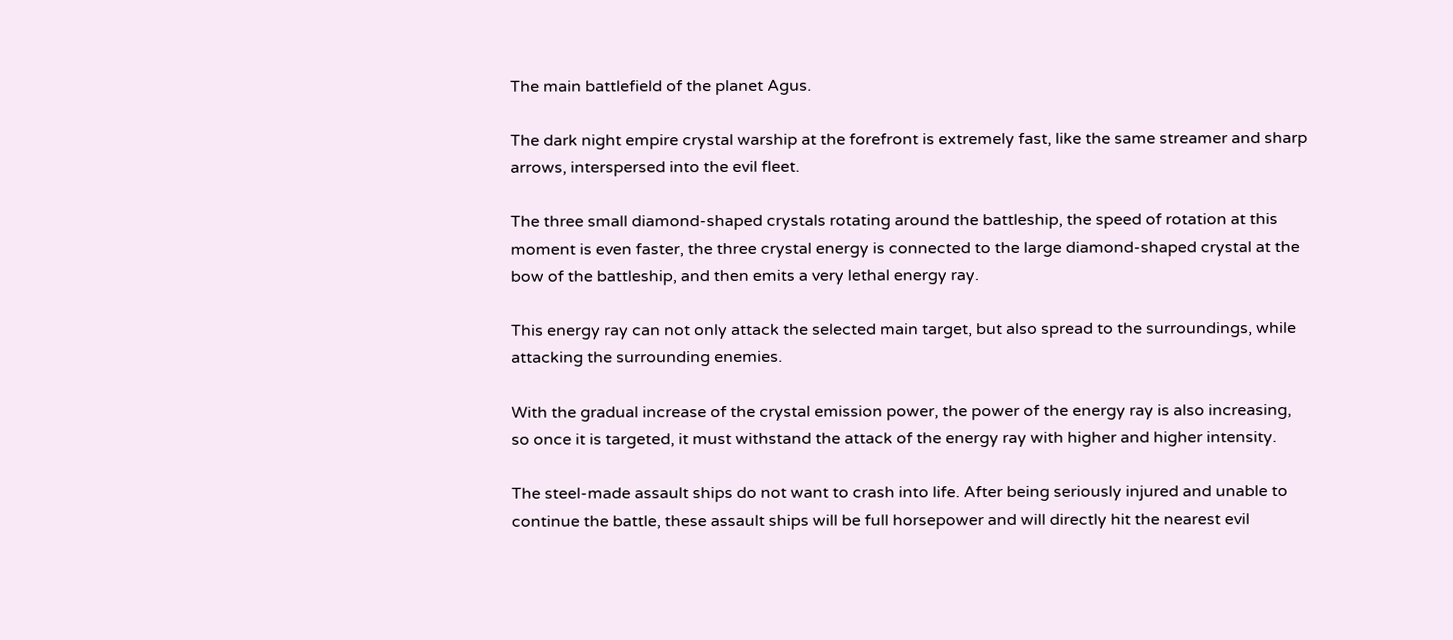The main battlefield of the planet Agus.

The dark night empire crystal warship at the forefront is extremely fast, like the same streamer and sharp arrows, interspersed into the evil fleet.

The three small diamond-shaped crystals rotating around the battleship, the speed of rotation at this moment is even faster, the three crystal energy is connected to the large diamond-shaped crystal at the bow of the battleship, and then emits a very lethal energy ray.

This energy ray can not only attack the selected main target, but also spread to the surroundings, while attacking the surrounding enemies.

With the gradual increase of the crystal emission power, the power of the energy ray is also increasing, so once it is targeted, it must withstand the attack of the energy ray with higher and higher intensity.

The steel-made assault ships do not want to crash into life. After being seriously injured and unable to continue the battle, these assault ships will be full horsepower and will directly hit the nearest evil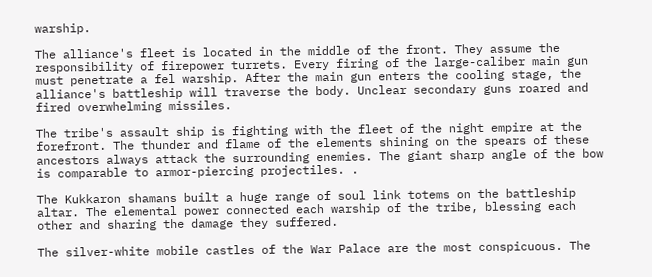warship.

The alliance's fleet is located in the middle of the front. They assume the responsibility of firepower turrets. Every firing of the large-caliber main gun must penetrate a fel warship. After the main gun enters the cooling stage, the alliance's battleship will traverse the body. Unclear secondary guns roared and fired overwhelming missiles.

The tribe's assault ship is fighting with the fleet of the night empire at the forefront. The thunder and flame of the elements shining on the spears of these ancestors always attack the surrounding enemies. The giant sharp angle of the bow is comparable to armor-piercing projectiles. .

The Kukkaron shamans built a huge range of soul link totems on the battleship altar. The elemental power connected each warship of the tribe, blessing each other and sharing the damage they suffered.

The silver-white mobile castles of the War Palace are the most conspicuous. The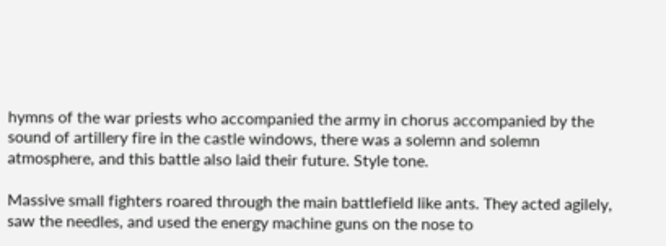hymns of the war priests who accompanied the army in chorus accompanied by the sound of artillery fire in the castle windows, there was a solemn and solemn atmosphere, and this battle also laid their future. Style tone.

Massive small fighters roared through the main battlefield like ants. They acted agilely, saw the needles, and used the energy machine guns on the nose to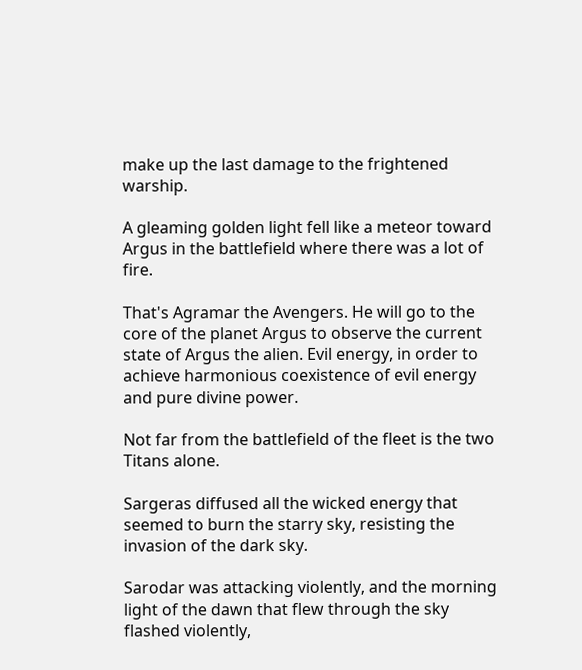make up the last damage to the frightened warship.

A gleaming golden light fell like a meteor toward Argus in the battlefield where there was a lot of fire.

That's Agramar the Avengers. He will go to the core of the planet Argus to observe the current state of Argus the alien. Evil energy, in order to achieve harmonious coexistence of evil energy and pure divine power.

Not far from the battlefield of the fleet is the two Titans alone.

Sargeras diffused all the wicked energy that seemed to burn the starry sky, resisting the invasion of the dark sky.

Sarodar was attacking violently, and the morning light of the dawn that flew through the sky flashed violently,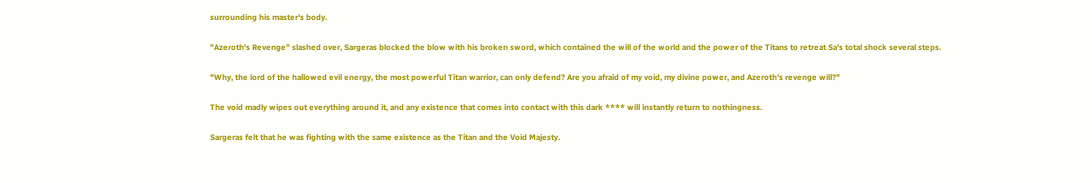surrounding his master's body.

"Azeroth's Revenge" slashed over, Sargeras blocked the blow with his broken sword, which contained the will of the world and the power of the Titans to retreat Sa's total shock several steps.

"Why, the lord of the hallowed evil energy, the most powerful Titan warrior, can only defend? Are you afraid of my void, my divine power, and Azeroth's revenge will?"

The void madly wipes out everything around it, and any existence that comes into contact with this dark **** will instantly return to nothingness.

Sargeras felt that he was fighting with the same existence as the Titan and the Void Majesty.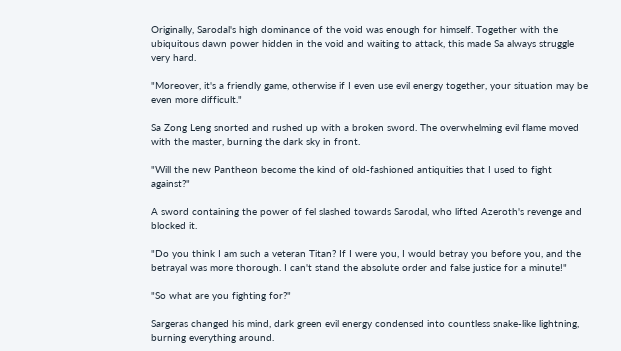Originally, Sarodal's high dominance of the void was enough for himself. Together with the ubiquitous dawn power hidden in the void and waiting to attack, this made Sa always struggle very hard.

"Moreover, it's a friendly game, otherwise if I even use evil energy together, your situation may be even more difficult."

Sa Zong Leng snorted and rushed up with a broken sword. The overwhelming evil flame moved with the master, burning the dark sky in front.

"Will the new Pantheon become the kind of old-fashioned antiquities that I used to fight against?"

A sword containing the power of fel slashed towards Sarodal, who lifted Azeroth's revenge and blocked it.

"Do you think I am such a veteran Titan? If I were you, I would betray you before you, and the betrayal was more thorough. I can't stand the absolute order and false justice for a minute!"

"So what are you fighting for?"

Sargeras changed his mind, dark green evil energy condensed into countless snake-like lightning, burning everything around.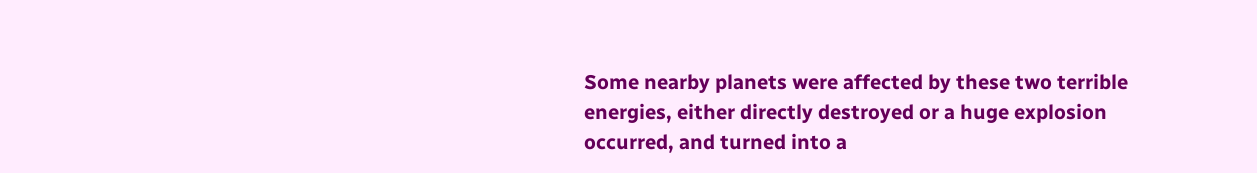Some nearby planets were affected by these two terrible energies, either directly destroyed or a huge explosion occurred, and turned into a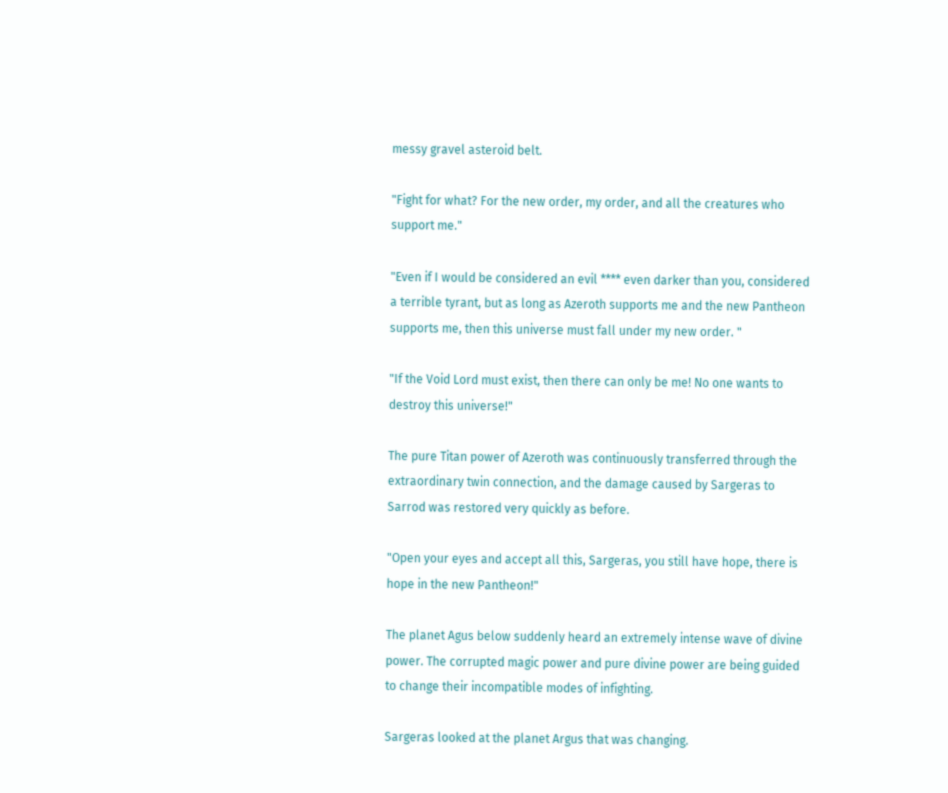messy gravel asteroid belt.

"Fight for what? For the new order, my order, and all the creatures who support me."

"Even if I would be considered an evil **** even darker than you, considered a terrible tyrant, but as long as Azeroth supports me and the new Pantheon supports me, then this universe must fall under my new order. "

"If the Void Lord must exist, then there can only be me! No one wants to destroy this universe!"

The pure Titan power of Azeroth was continuously transferred through the extraordinary twin connection, and the damage caused by Sargeras to Sarrod was restored very quickly as before.

"Open your eyes and accept all this, Sargeras, you still have hope, there is hope in the new Pantheon!"

The planet Agus below suddenly heard an extremely intense wave of divine power. The corrupted magic power and pure divine power are being guided to change their incompatible modes of infighting.

Sargeras looked at the planet Argus that was changing.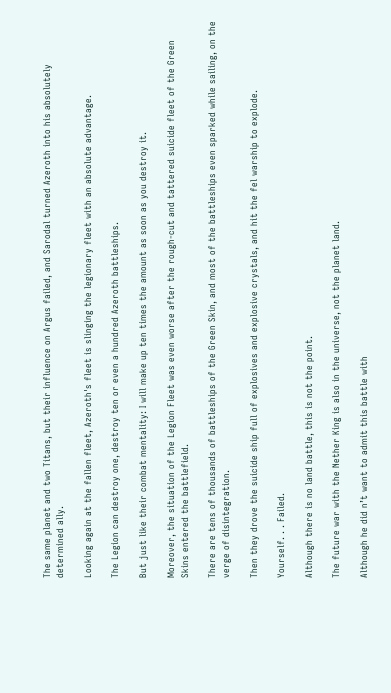The same planet and two Titans, but their influence on Argus failed, and Sarodal turned Azeroth into his absolutely determined ally.

Looking again at the fallen fleet, Azeroth's fleet is slinging the legionary fleet with an absolute advantage.

The Legion can destroy one, destroy ten or even a hundred Azeroth battleships.

But just like their combat mentality: I will make up ten times the amount as soon as you destroy it.

Moreover, the situation of the Legion Fleet was even worse after the rough-cut and tattered suicide fleet of the Green Skins entered the battlefield.

There are tens of thousands of battleships of the Green Skin, and most of the battleships even sparked while sailing, on the verge of disintegration.

Then they drove the suicide ship full of explosives and explosive crystals, and hit the fel warship to explode.

Yourself. . . Failed.

Although there is no land battle, this is not the point.

The future war with the Nether King is also in the universe, not the planet land.

Although he did n’t want to admit this battle with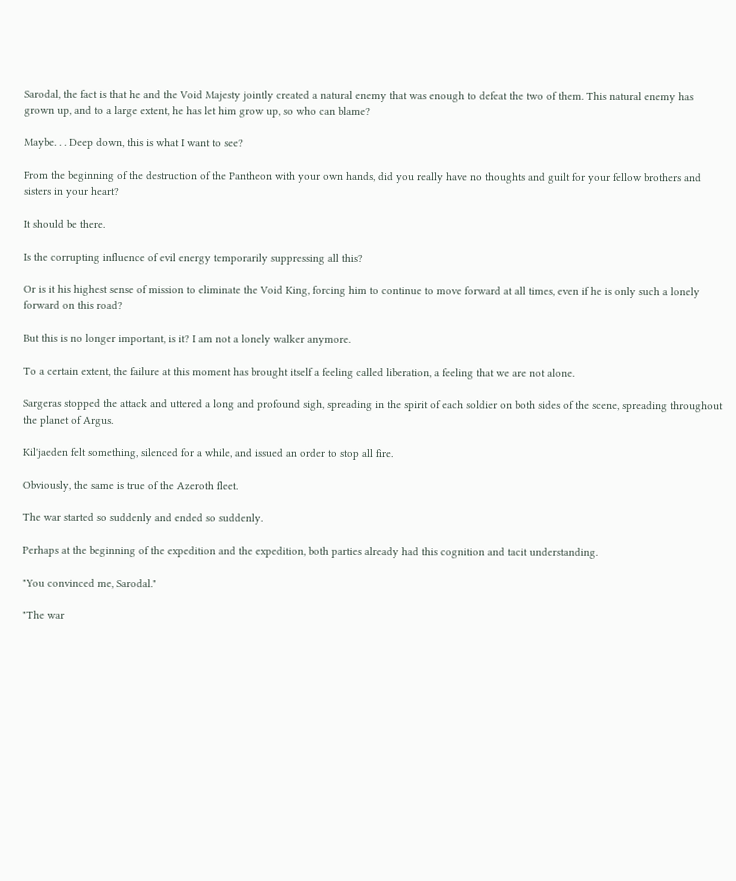Sarodal, the fact is that he and the Void Majesty jointly created a natural enemy that was enough to defeat the two of them. This natural enemy has grown up, and to a large extent, he has let him grow up, so who can blame?

Maybe. . . Deep down, this is what I want to see?

From the beginning of the destruction of the Pantheon with your own hands, did you really have no thoughts and guilt for your fellow brothers and sisters in your heart?

It should be there.

Is the corrupting influence of evil energy temporarily suppressing all this?

Or is it his highest sense of mission to eliminate the Void King, forcing him to continue to move forward at all times, even if he is only such a lonely forward on this road?

But this is no longer important, is it? I am not a lonely walker anymore.

To a certain extent, the failure at this moment has brought itself a feeling called liberation, a feeling that we are not alone.

Sargeras stopped the attack and uttered a long and profound sigh, spreading in the spirit of each soldier on both sides of the scene, spreading throughout the planet of Argus.

Kil'jaeden felt something, silenced for a while, and issued an order to stop all fire.

Obviously, the same is true of the Azeroth fleet.

The war started so suddenly and ended so suddenly.

Perhaps at the beginning of the expedition and the expedition, both parties already had this cognition and tacit understanding.

"You convinced me, Sarodal."

"The war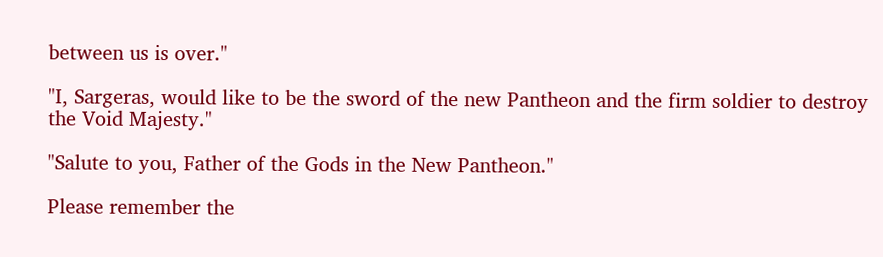between us is over."

"I, Sargeras, would like to be the sword of the new Pantheon and the firm soldier to destroy the Void Majesty."

"Salute to you, Father of the Gods in the New Pantheon."

Please remember the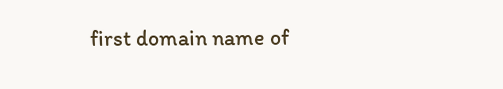first domain name of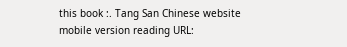this book :. Tang San Chinese website mobile version reading URL: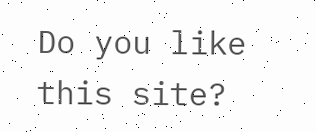Do you like this site?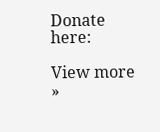Donate here:

View more »